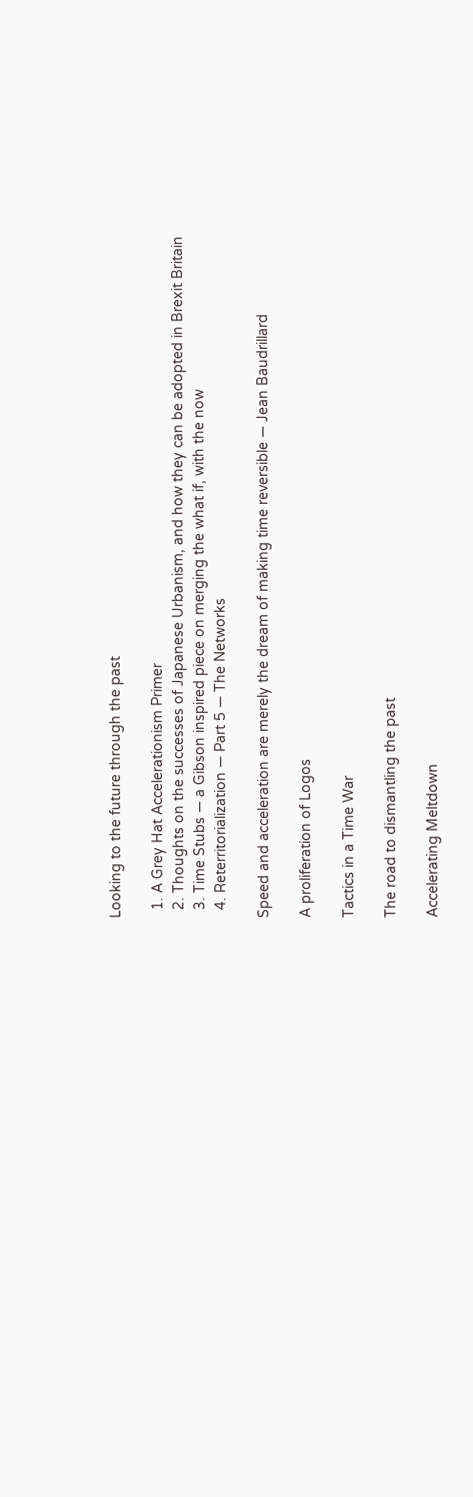Looking to the future through the past

  1. A Grey Hat Accelerationism Primer
  2. Thoughts on the successes of Japanese Urbanism, and how they can be adopted in Brexit Britain
  3. Time Stubs — a Gibson inspired piece on merging the what if, with the now
  4. Reterritorialization — Part 5 — The Networks

Speed and acceleration are merely the dream of making time reversible — Jean Baudrillard

A proliferation of Logos

Tactics in a Time War

The road to dismantling the past

Accelerating Meltdown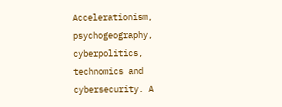Accelerationism, psychogeography, cyberpolitics, technomics and cybersecurity. A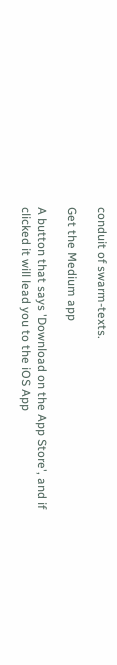conduit of swarm-texts.

Get the Medium app

A button that says 'Download on the App Store', and if clicked it will lead you to the iOS App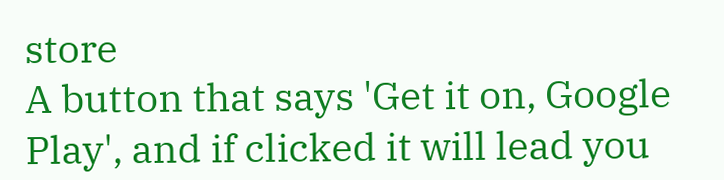store
A button that says 'Get it on, Google Play', and if clicked it will lead you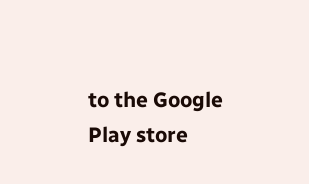to the Google Play store